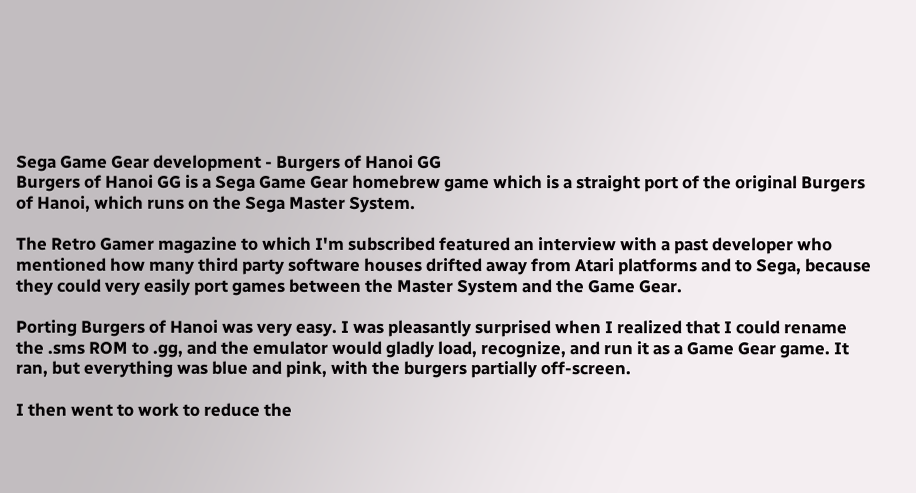Sega Game Gear development - Burgers of Hanoi GG
Burgers of Hanoi GG is a Sega Game Gear homebrew game which is a straight port of the original Burgers of Hanoi, which runs on the Sega Master System.

The Retro Gamer magazine to which I'm subscribed featured an interview with a past developer who mentioned how many third party software houses drifted away from Atari platforms and to Sega, because they could very easily port games between the Master System and the Game Gear.

Porting Burgers of Hanoi was very easy. I was pleasantly surprised when I realized that I could rename the .sms ROM to .gg, and the emulator would gladly load, recognize, and run it as a Game Gear game. It ran, but everything was blue and pink, with the burgers partially off-screen.

I then went to work to reduce the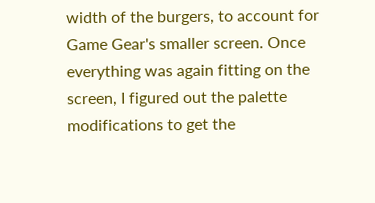width of the burgers, to account for Game Gear's smaller screen. Once everything was again fitting on the screen, I figured out the palette modifications to get the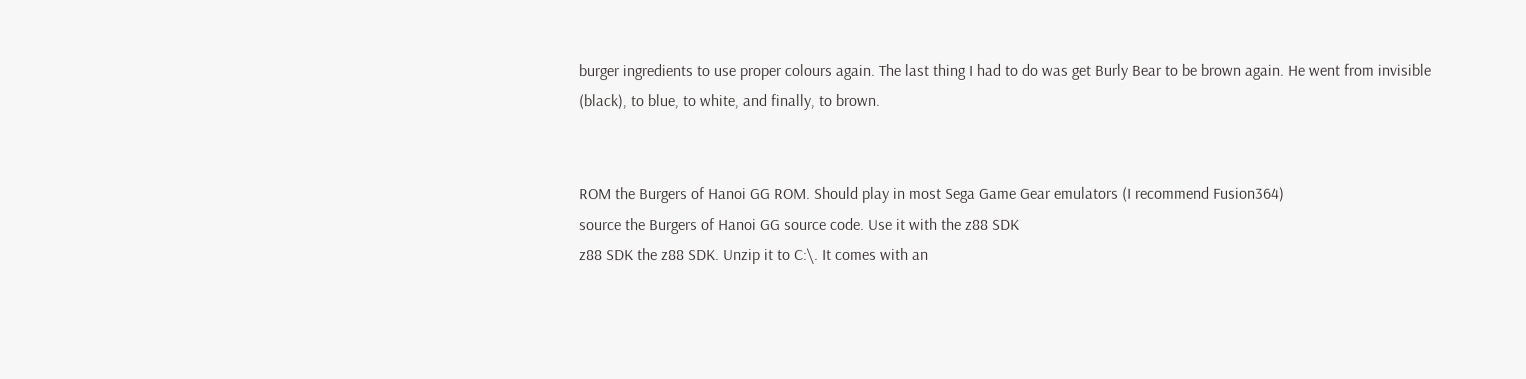burger ingredients to use proper colours again. The last thing I had to do was get Burly Bear to be brown again. He went from invisible (black), to blue, to white, and finally, to brown.


ROM the Burgers of Hanoi GG ROM. Should play in most Sega Game Gear emulators (I recommend Fusion364)
source the Burgers of Hanoi GG source code. Use it with the z88 SDK
z88 SDK the z88 SDK. Unzip it to C:\. It comes with an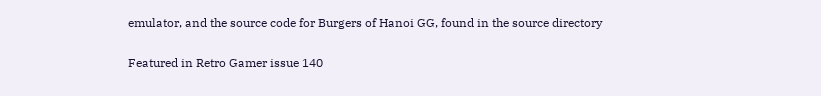emulator, and the source code for Burgers of Hanoi GG, found in the source directory

Featured in Retro Gamer issue 140